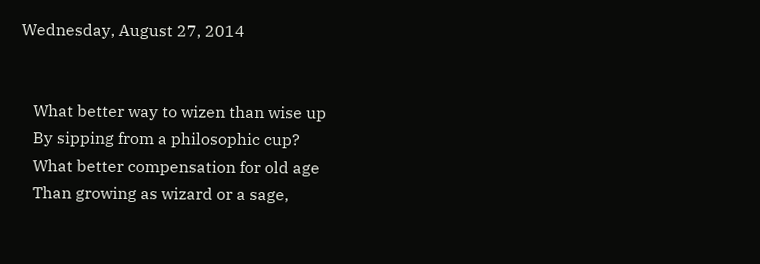Wednesday, August 27, 2014


   What better way to wizen than wise up
   By sipping from a philosophic cup?
   What better compensation for old age
   Than growing as wizard or a sage,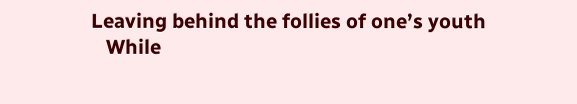Leaving behind the follies of one’s youth
   While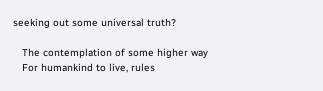seeking out some universal truth?

   The contemplation of some higher way
   For humankind to live, rules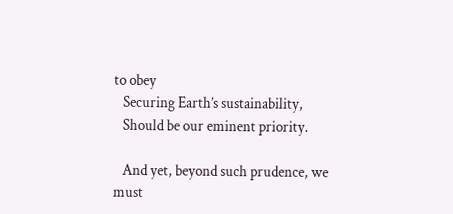to obey
   Securing Earth’s sustainability,
   Should be our eminent priority.

   And yet, beyond such prudence, we must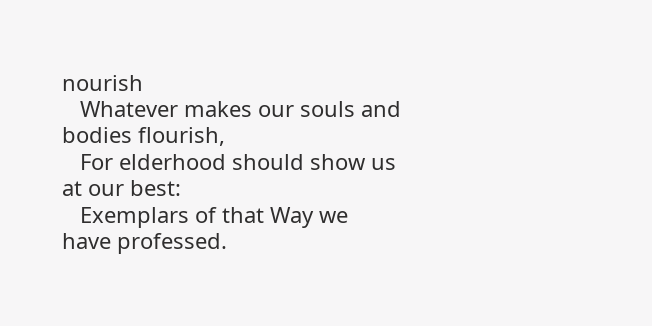nourish
   Whatever makes our souls and bodies flourish,
   For elderhood should show us at our best:
   Exemplars of that Way we have professed.